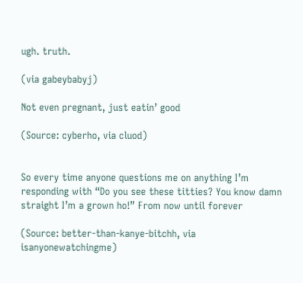ugh. truth.

(via gabeybabyj)

Not even pregnant, just eatin’ good

(Source: cyberho, via cluod)


So every time anyone questions me on anything I’m responding with “Do you see these titties? You know damn straight I’m a grown ho!” From now until forever

(Source: better-than-kanye-bitchh, via isanyonewatchingme)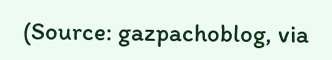(Source: gazpachoblog, via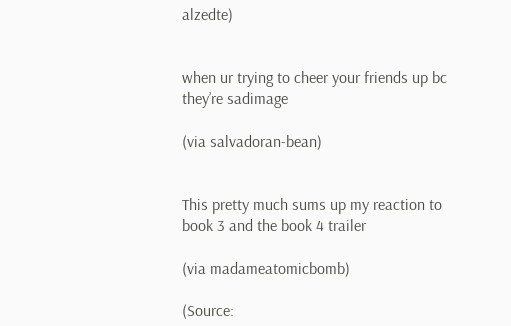alzedte)


when ur trying to cheer your friends up bc they’re sadimage

(via salvadoran-bean)


This pretty much sums up my reaction to book 3 and the book 4 trailer

(via madameatomicbomb)

(Source: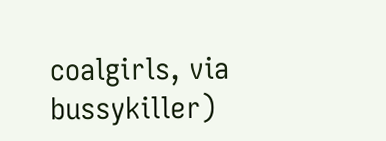coalgirls, via bussykiller)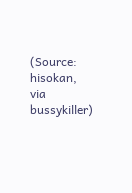(Source: hisokan, via bussykiller)